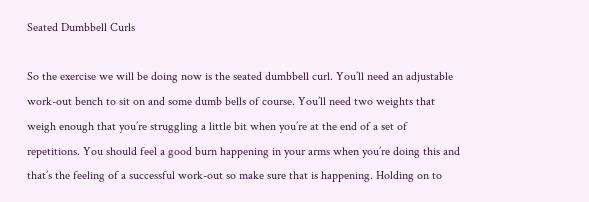Seated Dumbbell Curls

So the exercise we will be doing now is the seated dumbbell curl. You’ll need an adjustable work-out bench to sit on and some dumb bells of course. You’ll need two weights that weigh enough that you’re struggling a little bit when you’re at the end of a set of repetitions. You should feel a good burn happening in your arms when you’re doing this and that’s the feeling of a successful work-out so make sure that is happening. Holding on to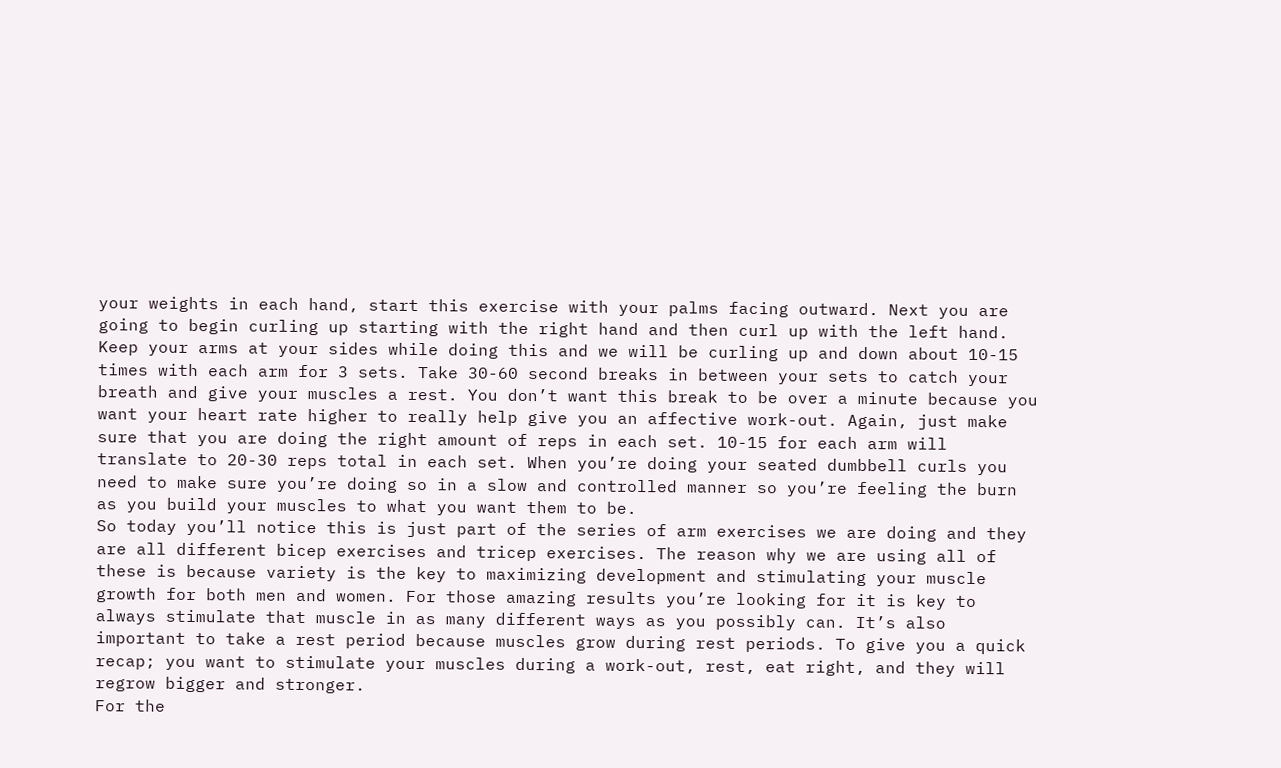your weights in each hand, start this exercise with your palms facing outward. Next you are going to begin curling up starting with the right hand and then curl up with the left hand. Keep your arms at your sides while doing this and we will be curling up and down about 10-15 times with each arm for 3 sets. Take 30-60 second breaks in between your sets to catch your breath and give your muscles a rest. You don’t want this break to be over a minute because you
want your heart rate higher to really help give you an affective work-out. Again, just make sure that you are doing the right amount of reps in each set. 10-15 for each arm will translate to 20-30 reps total in each set. When you’re doing your seated dumbbell curls you need to make sure you’re doing so in a slow and controlled manner so you’re feeling the burn as you build your muscles to what you want them to be.
So today you’ll notice this is just part of the series of arm exercises we are doing and they are all different bicep exercises and tricep exercises. The reason why we are using all of these is because variety is the key to maximizing development and stimulating your muscle growth for both men and women. For those amazing results you’re looking for it is key to always stimulate that muscle in as many different ways as you possibly can. It’s also important to take a rest period because muscles grow during rest periods. To give you a quick recap; you want to stimulate your muscles during a work-out, rest, eat right, and they will regrow bigger and stronger.
For the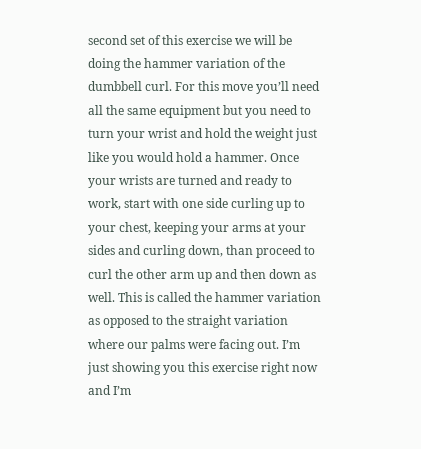second set of this exercise we will be doing the hammer variation of the dumbbell curl. For this move you’ll need all the same equipment but you need to turn your wrist and hold the weight just like you would hold a hammer. Once your wrists are turned and ready to work, start with one side curling up to your chest, keeping your arms at your sides and curling down, than proceed to curl the other arm up and then down as well. This is called the hammer variation as opposed to the straight variation where our palms were facing out. I’m just showing you this exercise right now and I’m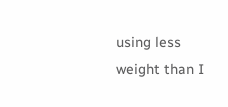using less weight than I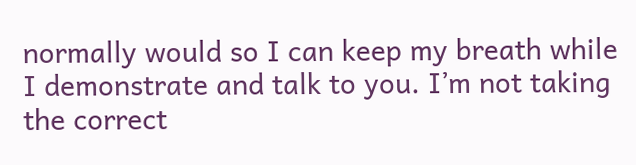normally would so I can keep my breath while I demonstrate and talk to you. I’m not taking the correct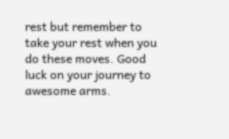rest but remember to take your rest when you do these moves. Good luck on your journey to awesome arms.